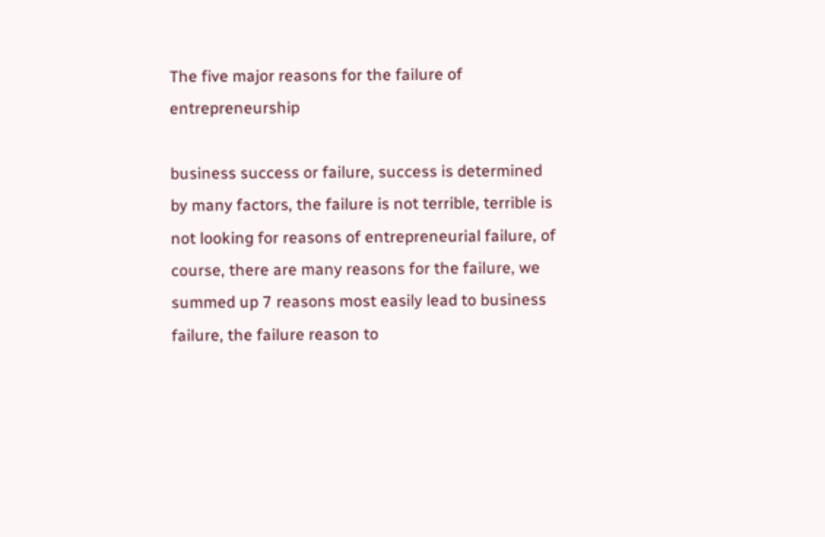The five major reasons for the failure of entrepreneurship

business success or failure, success is determined by many factors, the failure is not terrible, terrible is not looking for reasons of entrepreneurial failure, of course, there are many reasons for the failure, we summed up 7 reasons most easily lead to business failure, the failure reason to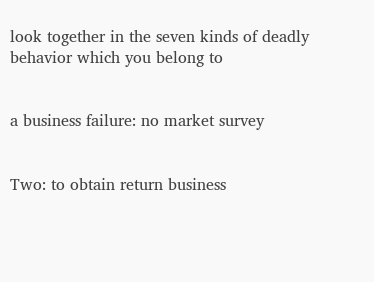look together in the seven kinds of deadly behavior which you belong to


a business failure: no market survey


Two: to obtain return business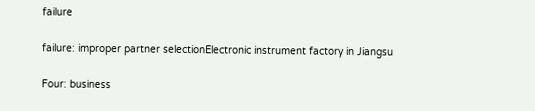failure

failure: improper partner selectionElectronic instrument factory in Jiangsu

Four: business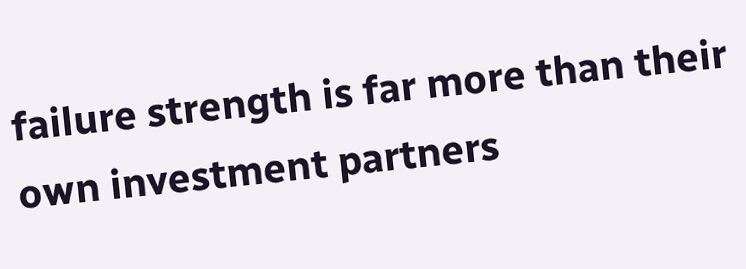failure strength is far more than their own investment partners